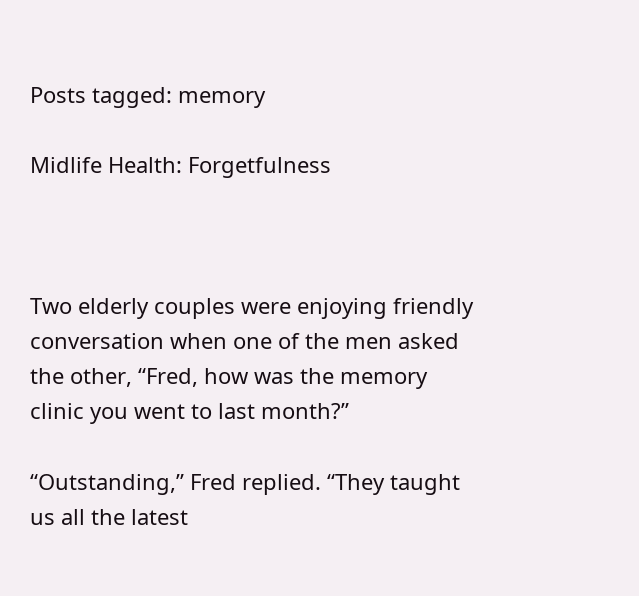Posts tagged: memory

Midlife Health: Forgetfulness



Two elderly couples were enjoying friendly conversation when one of the men asked the other, “Fred, how was the memory clinic you went to last month?”

“Outstanding,” Fred replied. “They taught us all the latest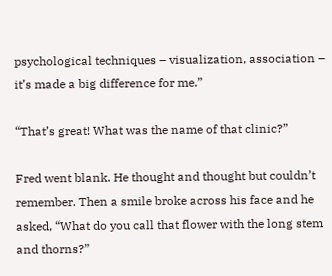psychological techniques – visualization, association – it’s made a big difference for me.”

“That’s great! What was the name of that clinic?”

Fred went blank. He thought and thought but couldn’t remember. Then a smile broke across his face and he asked, “What do you call that flower with the long stem and thorns?”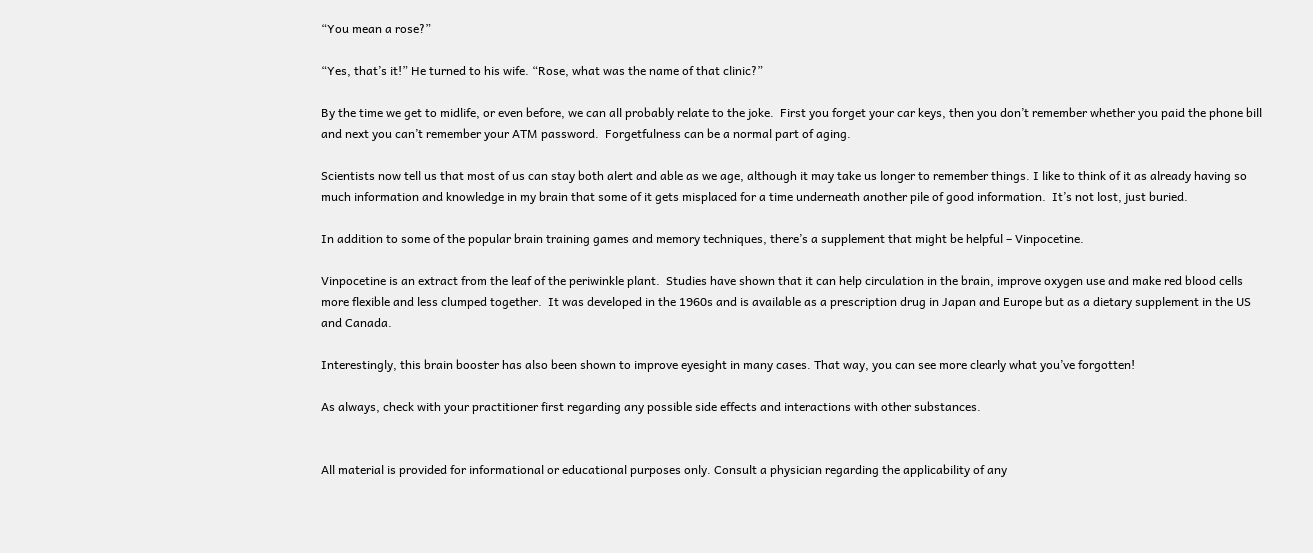“You mean a rose?”

“Yes, that’s it!” He turned to his wife. “Rose, what was the name of that clinic?”

By the time we get to midlife, or even before, we can all probably relate to the joke.  First you forget your car keys, then you don’t remember whether you paid the phone bill and next you can’t remember your ATM password.  Forgetfulness can be a normal part of aging.

Scientists now tell us that most of us can stay both alert and able as we age, although it may take us longer to remember things. I like to think of it as already having so much information and knowledge in my brain that some of it gets misplaced for a time underneath another pile of good information.  It’s not lost, just buried.

In addition to some of the popular brain training games and memory techniques, there’s a supplement that might be helpful – Vinpocetine.

Vinpocetine is an extract from the leaf of the periwinkle plant.  Studies have shown that it can help circulation in the brain, improve oxygen use and make red blood cells more flexible and less clumped together.  It was developed in the 1960s and is available as a prescription drug in Japan and Europe but as a dietary supplement in the US and Canada.

Interestingly, this brain booster has also been shown to improve eyesight in many cases. That way, you can see more clearly what you’ve forgotten!

As always, check with your practitioner first regarding any possible side effects and interactions with other substances.


All material is provided for informational or educational purposes only. Consult a physician regarding the applicability of any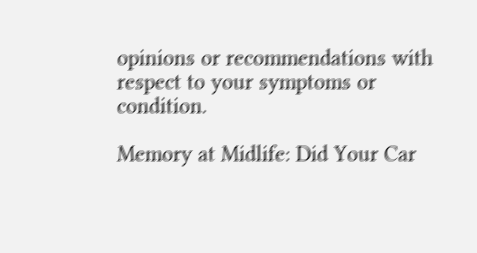opinions or recommendations with respect to your symptoms or condition.

Memory at Midlife: Did Your Car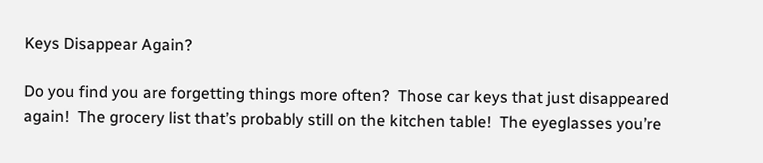Keys Disappear Again?

Do you find you are forgetting things more often?  Those car keys that just disappeared again!  The grocery list that’s probably still on the kitchen table!  The eyeglasses you’re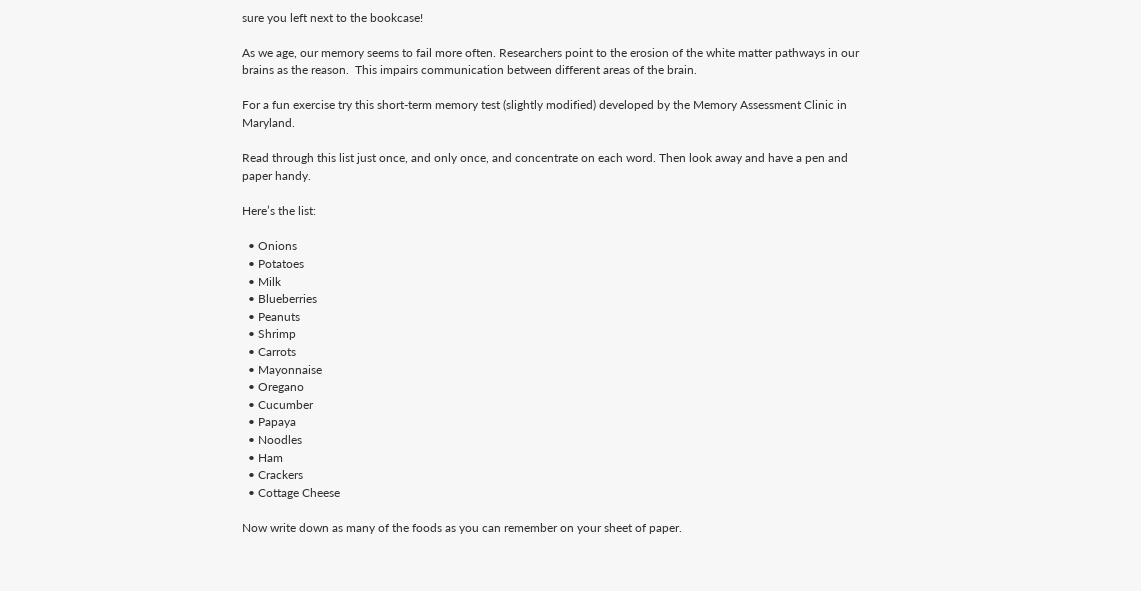sure you left next to the bookcase!

As we age, our memory seems to fail more often. Researchers point to the erosion of the white matter pathways in our brains as the reason.  This impairs communication between different areas of the brain.

For a fun exercise try this short-term memory test (slightly modified) developed by the Memory Assessment Clinic in Maryland.

Read through this list just once, and only once, and concentrate on each word. Then look away and have a pen and paper handy.

Here’s the list:

  • Onions
  • Potatoes
  • Milk
  • Blueberries
  • Peanuts
  • Shrimp
  • Carrots
  • Mayonnaise
  • Oregano
  • Cucumber
  • Papaya
  • Noodles
  • Ham
  • Crackers
  • Cottage Cheese

Now write down as many of the foods as you can remember on your sheet of paper.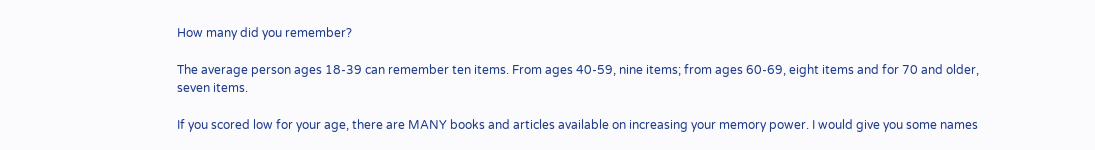How many did you remember?

The average person ages 18-39 can remember ten items. From ages 40-59, nine items; from ages 60-69, eight items and for 70 and older, seven items.

If you scored low for your age, there are MANY books and articles available on increasing your memory power. I would give you some names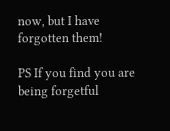now, but I have forgotten them!

PS If you find you are being forgetful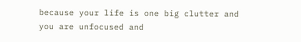because your life is one big clutter and you are unfocused and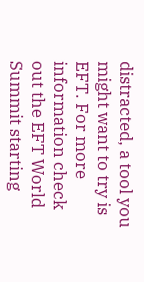distracted, a tool you might want to try is EFT. For more information check out the EFT World Summit starting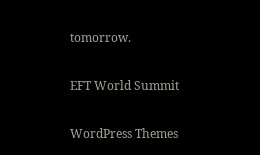tomorrow.

EFT World Summit

WordPress Themes